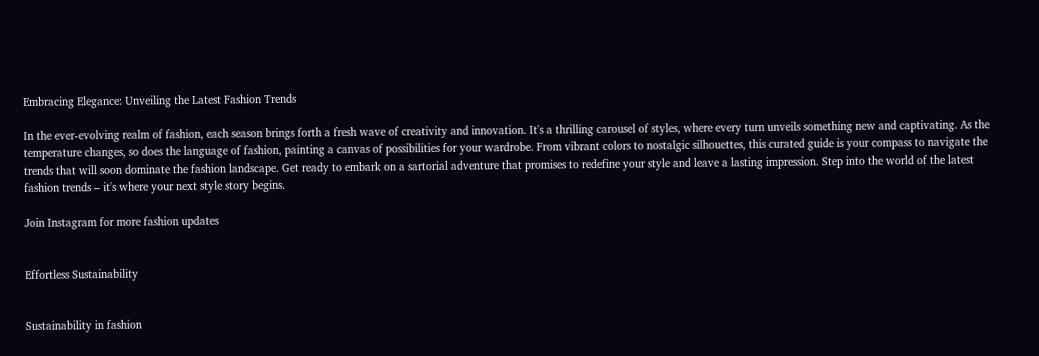Embracing Elegance: Unveiling the Latest Fashion Trends

In the ever-evolving realm of fashion, each season brings forth a fresh wave of creativity and innovation. It's a thrilling carousel of styles, where every turn unveils something new and captivating. As the temperature changes, so does the language of fashion, painting a canvas of possibilities for your wardrobe. From vibrant colors to nostalgic silhouettes, this curated guide is your compass to navigate the trends that will soon dominate the fashion landscape. Get ready to embark on a sartorial adventure that promises to redefine your style and leave a lasting impression. Step into the world of the latest fashion trends – it's where your next style story begins.

Join Instagram for more fashion updates


Effortless Sustainability


Sustainability in fashion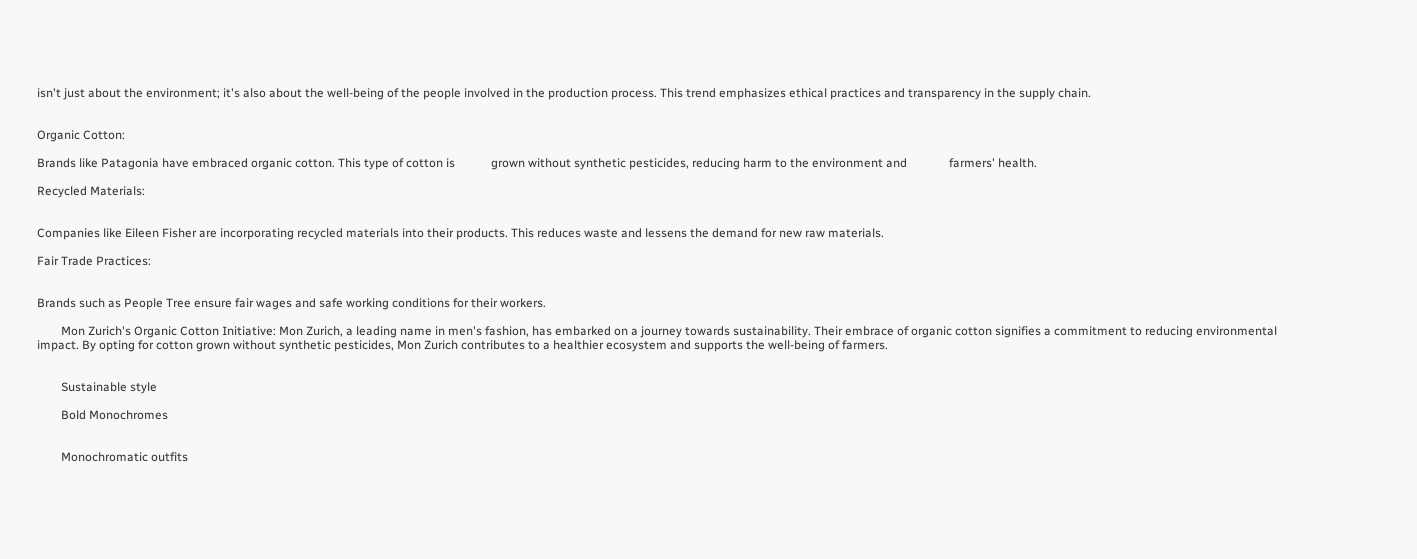isn't just about the environment; it's also about the well-being of the people involved in the production process. This trend emphasizes ethical practices and transparency in the supply chain.


Organic Cotton:

Brands like Patagonia have embraced organic cotton. This type of cotton is            grown without synthetic pesticides, reducing harm to the environment and              farmers' health.

Recycled Materials:


Companies like Eileen Fisher are incorporating recycled materials into their products. This reduces waste and lessens the demand for new raw materials.

Fair Trade Practices:


Brands such as People Tree ensure fair wages and safe working conditions for their workers.

        Mon Zurich's Organic Cotton Initiative: Mon Zurich, a leading name in men's fashion, has embarked on a journey towards sustainability. Their embrace of organic cotton signifies a commitment to reducing environmental impact. By opting for cotton grown without synthetic pesticides, Mon Zurich contributes to a healthier ecosystem and supports the well-being of farmers.


        Sustainable style

        Bold Monochromes


        Monochromatic outfits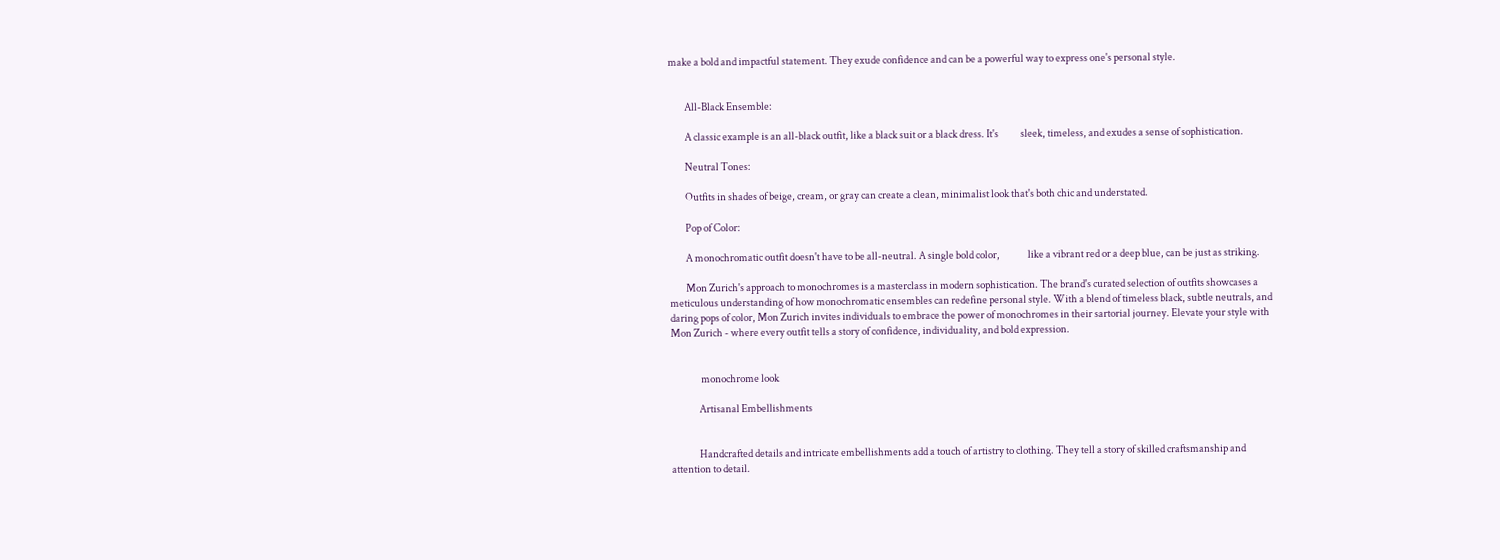make a bold and impactful statement. They exude confidence and can be a powerful way to express one's personal style.


        All-Black Ensemble:

        A classic example is an all-black outfit, like a black suit or a black dress. It's           sleek, timeless, and exudes a sense of sophistication.

        Neutral Tones:

        Outfits in shades of beige, cream, or gray can create a clean, minimalist look that's both chic and understated.

        Pop of Color:

        A monochromatic outfit doesn't have to be all-neutral. A single bold color,              like a vibrant red or a deep blue, can be just as striking.

        Mon Zurich's approach to monochromes is a masterclass in modern sophistication. The brand's curated selection of outfits showcases a meticulous understanding of how monochromatic ensembles can redefine personal style. With a blend of timeless black, subtle neutrals, and daring pops of color, Mon Zurich invites individuals to embrace the power of monochromes in their sartorial journey. Elevate your style with Mon Zurich - where every outfit tells a story of confidence, individuality, and bold expression.


               monochrome look

              Artisanal Embellishments


              Handcrafted details and intricate embellishments add a touch of artistry to clothing. They tell a story of skilled craftsmanship and attention to detail.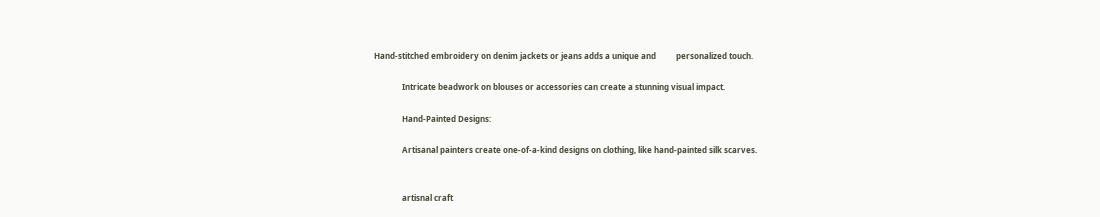Hand-stitched embroidery on denim jackets or jeans adds a unique and          personalized touch.

              Intricate beadwork on blouses or accessories can create a stunning visual impact.

              Hand-Painted Designs:

              Artisanal painters create one-of-a-kind designs on clothing, like hand-painted silk scarves.


              artisnal craft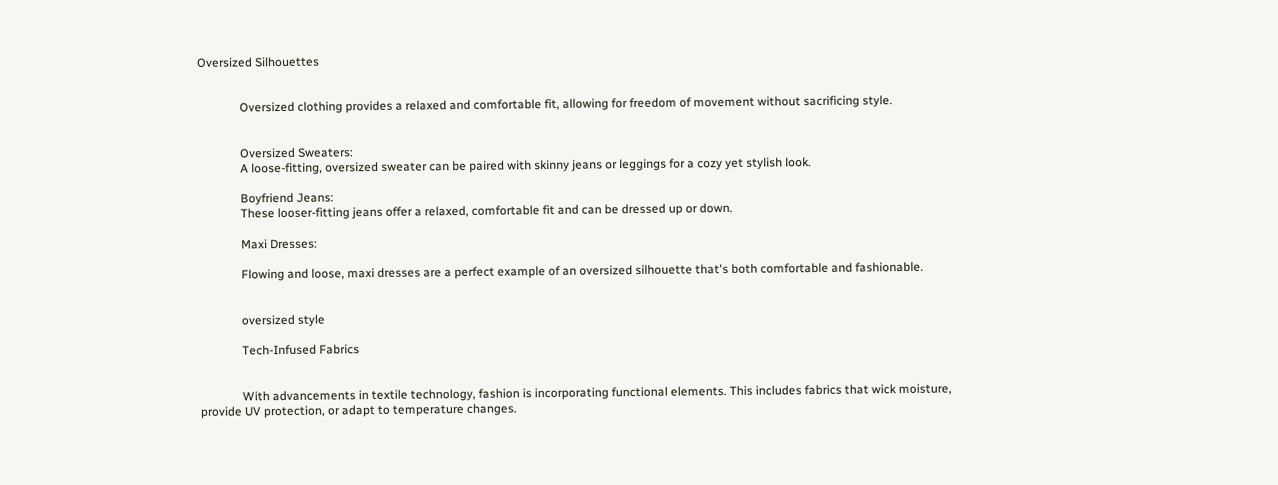Oversized Silhouettes


              Oversized clothing provides a relaxed and comfortable fit, allowing for freedom of movement without sacrificing style.


              Oversized Sweaters:
              A loose-fitting, oversized sweater can be paired with skinny jeans or leggings for a cozy yet stylish look.

              Boyfriend Jeans:
              These looser-fitting jeans offer a relaxed, comfortable fit and can be dressed up or down.

              Maxi Dresses:

              Flowing and loose, maxi dresses are a perfect example of an oversized silhouette that's both comfortable and fashionable.


              oversized style

              Tech-Infused Fabrics


              With advancements in textile technology, fashion is incorporating functional elements. This includes fabrics that wick moisture, provide UV protection, or adapt to temperature changes.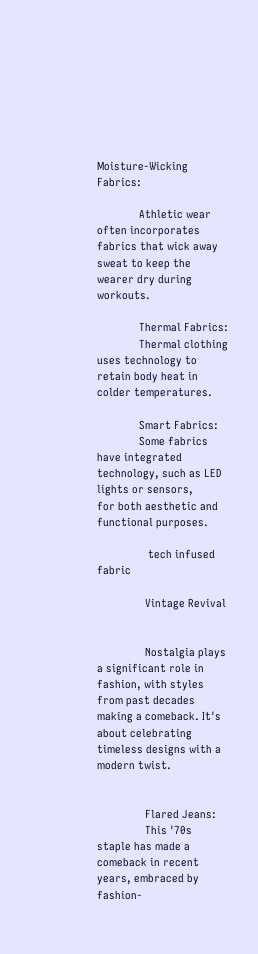Moisture-Wicking Fabrics:

              Athletic wear often incorporates fabrics that wick away sweat to keep the               wearer dry during workouts.

              Thermal Fabrics:
              Thermal clothing uses technology to retain body heat in colder temperatures.

              Smart Fabrics:
              Some fabrics have integrated technology, such as LED lights or sensors,               for both aesthetic and functional purposes.

                 tech infused fabric

                Vintage Revival


                Nostalgia plays a significant role in fashion, with styles from past decades making a comeback. It's about celebrating timeless designs with a modern twist.


                Flared Jeans:
                This '70s staple has made a comeback in recent years, embraced by fashion-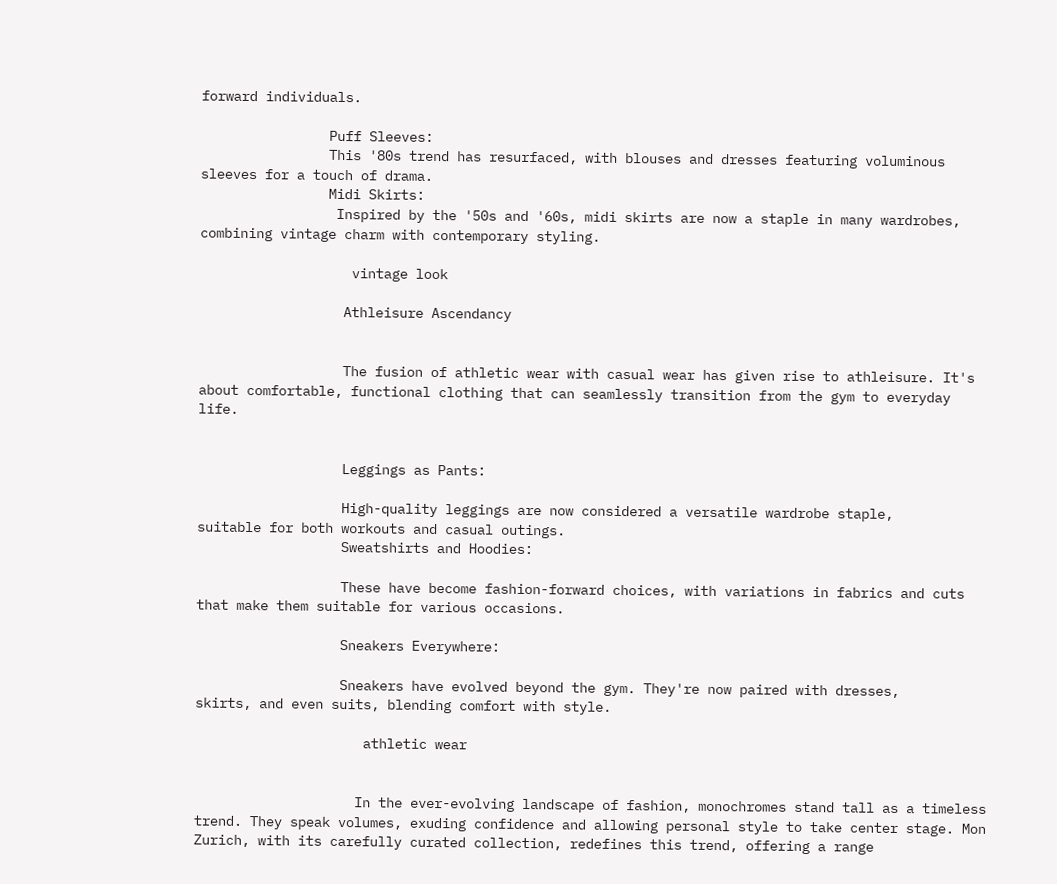forward individuals.

                Puff Sleeves:
                This '80s trend has resurfaced, with blouses and dresses featuring voluminous sleeves for a touch of drama.
                Midi Skirts:
                 Inspired by the '50s and '60s, midi skirts are now a staple in many wardrobes, combining vintage charm with contemporary styling.

                   vintage look

                  Athleisure Ascendancy


                  The fusion of athletic wear with casual wear has given rise to athleisure. It's about comfortable, functional clothing that can seamlessly transition from the gym to everyday life.


                  Leggings as Pants:

                  High-quality leggings are now considered a versatile wardrobe staple,                    suitable for both workouts and casual outings.
                  Sweatshirts and Hoodies:

                  These have become fashion-forward choices, with variations in fabrics and cuts that make them suitable for various occasions.

                  Sneakers Everywhere:

                  Sneakers have evolved beyond the gym. They're now paired with dresses,             skirts, and even suits, blending comfort with style.

                     athletic wear


                    In the ever-evolving landscape of fashion, monochromes stand tall as a timeless trend. They speak volumes, exuding confidence and allowing personal style to take center stage. Mon Zurich, with its carefully curated collection, redefines this trend, offering a range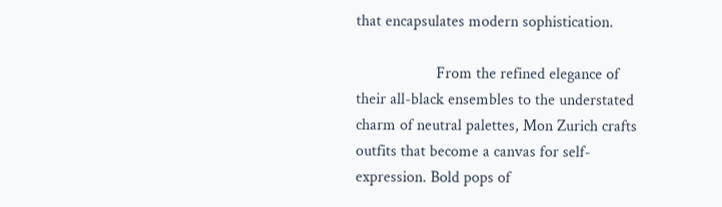that encapsulates modern sophistication.

                    From the refined elegance of their all-black ensembles to the understated charm of neutral palettes, Mon Zurich crafts outfits that become a canvas for self-expression. Bold pops of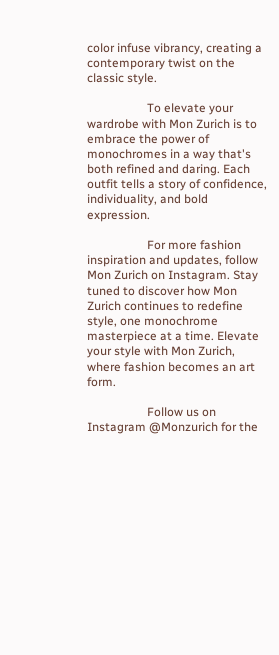color infuse vibrancy, creating a contemporary twist on the classic style.

                    To elevate your wardrobe with Mon Zurich is to embrace the power of monochromes in a way that's both refined and daring. Each outfit tells a story of confidence, individuality, and bold expression.

                    For more fashion inspiration and updates, follow Mon Zurich on Instagram. Stay tuned to discover how Mon Zurich continues to redefine style, one monochrome masterpiece at a time. Elevate your style with Mon Zurich, where fashion becomes an art form.

                    Follow us on Instagram @Monzurich for the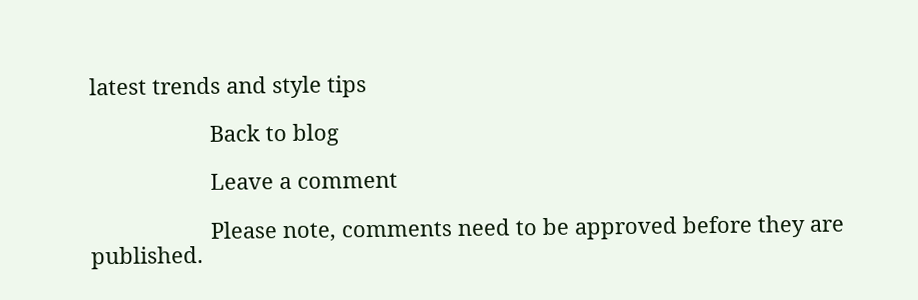latest trends and style tips

                    Back to blog

                    Leave a comment

                    Please note, comments need to be approved before they are published.